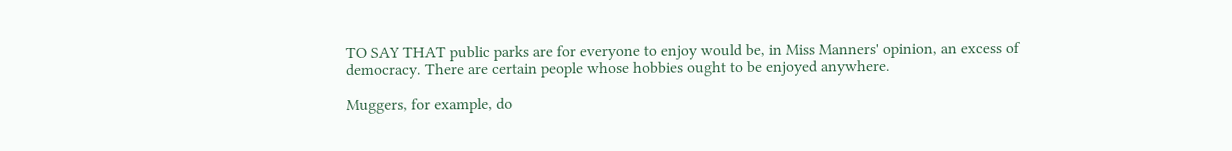TO SAY THAT public parks are for everyone to enjoy would be, in Miss Manners' opinion, an excess of democracy. There are certain people whose hobbies ought to be enjoyed anywhere.

Muggers, for example, do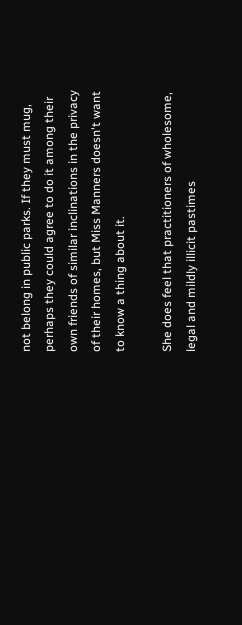not belong in public parks. If they must mug, perhaps they could agree to do it among their own friends of similar inclinations in the privacy of their homes, but Miss Manners doesn't want to know a thing about it.

She does feel that practitioners of wholesome, legal and mildly illicit pastimes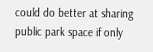could do better at sharing public park space if only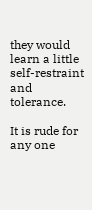they would learn a little self-restraint and tolerance.

It is rude for any one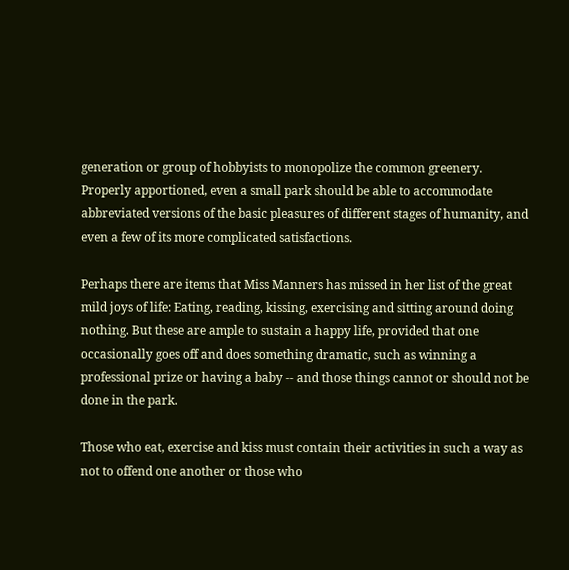generation or group of hobbyists to monopolize the common greenery. Properly apportioned, even a small park should be able to accommodate abbreviated versions of the basic pleasures of different stages of humanity, and even a few of its more complicated satisfactions.

Perhaps there are items that Miss Manners has missed in her list of the great mild joys of life: Eating, reading, kissing, exercising and sitting around doing nothing. But these are ample to sustain a happy life, provided that one occasionally goes off and does something dramatic, such as winning a professional prize or having a baby -- and those things cannot or should not be done in the park.

Those who eat, exercise and kiss must contain their activities in such a way as not to offend one another or those who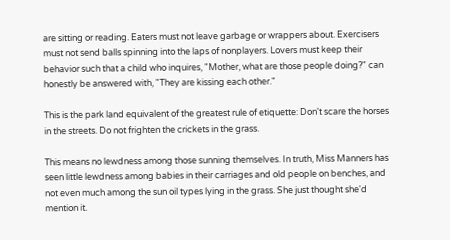are sitting or reading. Eaters must not leave garbage or wrappers about. Exercisers must not send balls spinning into the laps of nonplayers. Lovers must keep their behavior such that a child who inquires, "Mother, what are those people doing?" can honestly be answered with, "They are kissing each other."

This is the park land equivalent of the greatest rule of etiquette: Don't scare the horses in the streets. Do not frighten the crickets in the grass.

This means no lewdness among those sunning themselves. In truth, Miss Manners has seen little lewdness among babies in their carriages and old people on benches, and not even much among the sun oil types lying in the grass. She just thought she'd mention it.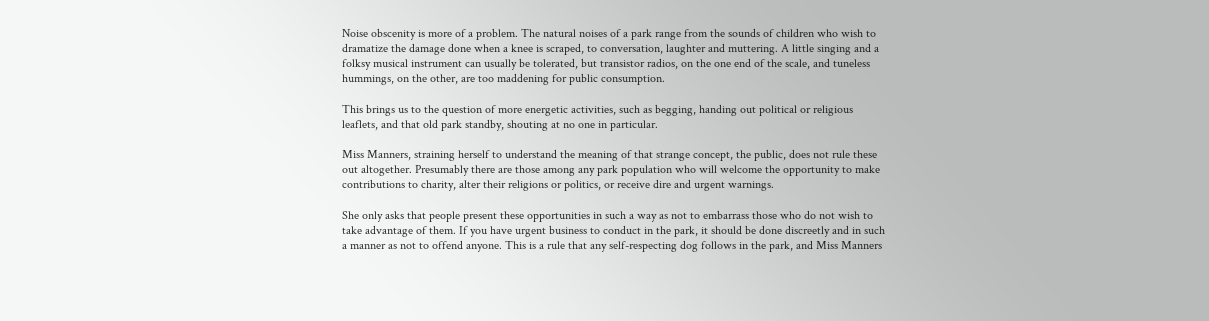Noise obscenity is more of a problem. The natural noises of a park range from the sounds of children who wish to dramatize the damage done when a knee is scraped, to conversation, laughter and muttering. A little singing and a folksy musical instrument can usually be tolerated, but transistor radios, on the one end of the scale, and tuneless hummings, on the other, are too maddening for public consumption.

This brings us to the question of more energetic activities, such as begging, handing out political or religious leaflets, and that old park standby, shouting at no one in particular.

Miss Manners, straining herself to understand the meaning of that strange concept, the public, does not rule these out altogether. Presumably there are those among any park population who will welcome the opportunity to make contributions to charity, alter their religions or politics, or receive dire and urgent warnings.

She only asks that people present these opportunities in such a way as not to embarrass those who do not wish to take advantage of them. If you have urgent business to conduct in the park, it should be done discreetly and in such a manner as not to offend anyone. This is a rule that any self-respecting dog follows in the park, and Miss Manners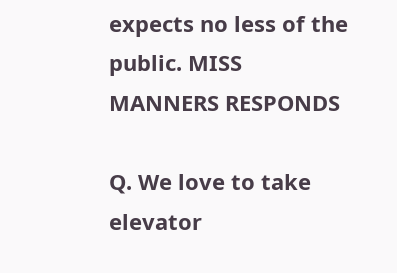expects no less of the public. MISS MANNERS RESPONDS

Q. We love to take elevator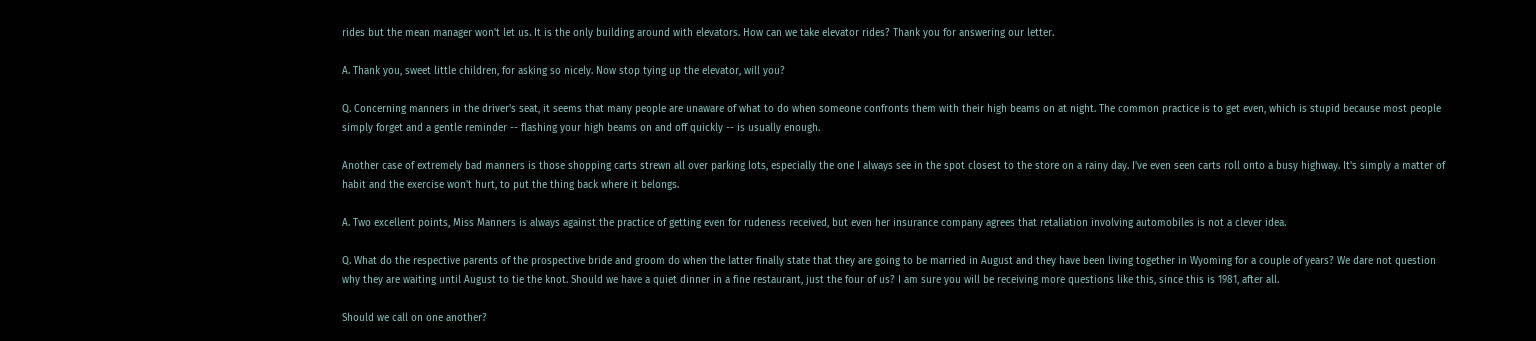rides but the mean manager won't let us. It is the only building around with elevators. How can we take elevator rides? Thank you for answering our letter.

A. Thank you, sweet little children, for asking so nicely. Now stop tying up the elevator, will you?

Q. Concerning manners in the driver's seat, it seems that many people are unaware of what to do when someone confronts them with their high beams on at night. The common practice is to get even, which is stupid because most people simply forget and a gentle reminder -- flashing your high beams on and off quickly -- is usually enough.

Another case of extremely bad manners is those shopping carts strewn all over parking lots, especially the one I always see in the spot closest to the store on a rainy day. I've even seen carts roll onto a busy highway. It's simply a matter of habit and the exercise won't hurt, to put the thing back where it belongs.

A. Two excellent points, Miss Manners is always against the practice of getting even for rudeness received, but even her insurance company agrees that retaliation involving automobiles is not a clever idea.

Q. What do the respective parents of the prospective bride and groom do when the latter finally state that they are going to be married in August and they have been living together in Wyoming for a couple of years? We dare not question why they are waiting until August to tie the knot. Should we have a quiet dinner in a fine restaurant, just the four of us? I am sure you will be receiving more questions like this, since this is 1981, after all.

Should we call on one another?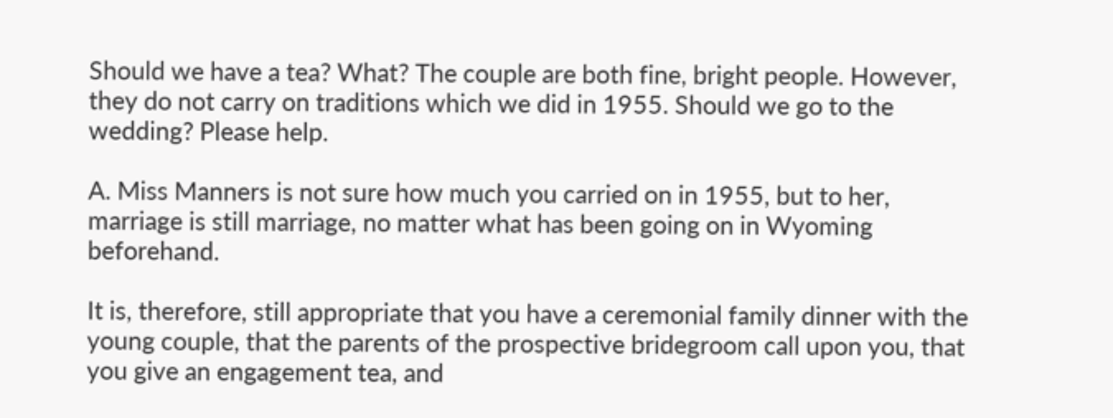Should we have a tea? What? The couple are both fine, bright people. However, they do not carry on traditions which we did in 1955. Should we go to the wedding? Please help.

A. Miss Manners is not sure how much you carried on in 1955, but to her, marriage is still marriage, no matter what has been going on in Wyoming beforehand.

It is, therefore, still appropriate that you have a ceremonial family dinner with the young couple, that the parents of the prospective bridegroom call upon you, that you give an engagement tea, and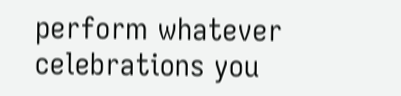perform whatever celebrations you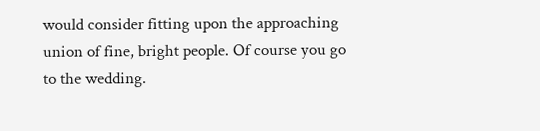would consider fitting upon the approaching union of fine, bright people. Of course you go to the wedding.